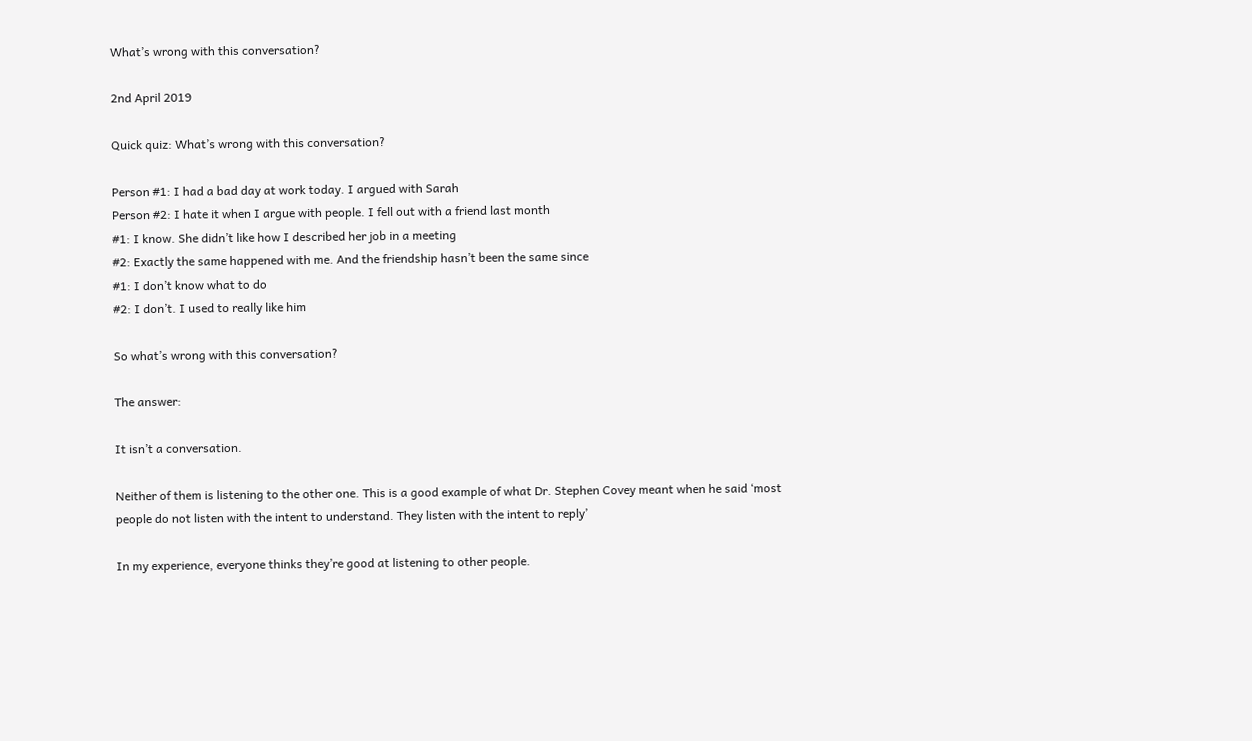What’s wrong with this conversation?

2nd April 2019

Quick quiz: What’s wrong with this conversation?

Person #1: I had a bad day at work today. I argued with Sarah
Person #2: I hate it when I argue with people. I fell out with a friend last month
#1: I know. She didn’t like how I described her job in a meeting
#2: Exactly the same happened with me. And the friendship hasn’t been the same since
#1: I don’t know what to do
#2: I don’t. I used to really like him

So what’s wrong with this conversation?

The answer:

It isn’t a conversation.

Neither of them is listening to the other one. This is a good example of what Dr. Stephen Covey meant when he said ‘most people do not listen with the intent to understand. They listen with the intent to reply’

In my experience, everyone thinks they’re good at listening to other people.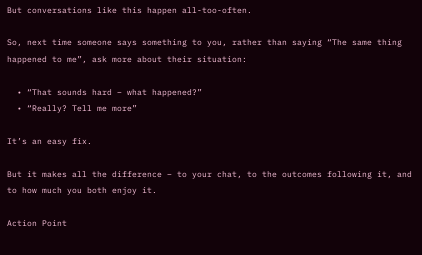But conversations like this happen all-too-often.

So, next time someone says something to you, rather than saying “The same thing happened to me”, ask more about their situation:

  • “That sounds hard – what happened?”
  • “Really? Tell me more”

It’s an easy fix.

But it makes all the difference – to your chat, to the outcomes following it, and to how much you both enjoy it.

Action Point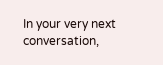In your very next conversation,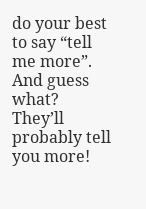do your best to say “tell me more”. And guess what? They’ll probably tell you more!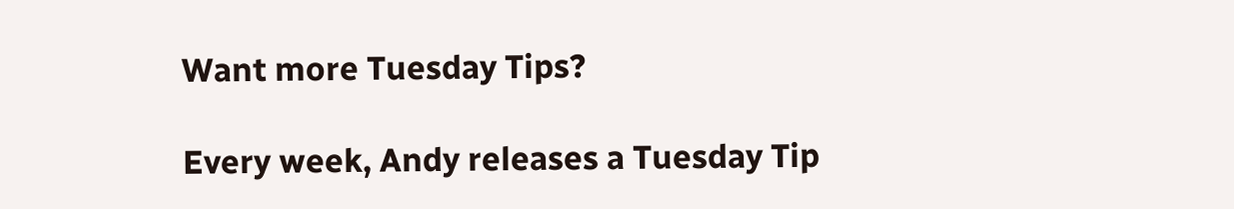Want more Tuesday Tips?

Every week, Andy releases a Tuesday Tip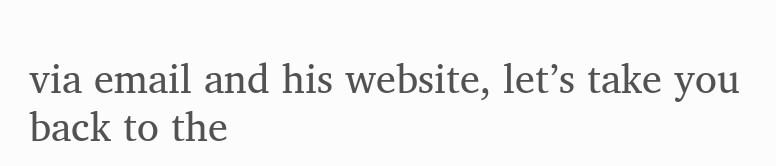via email and his website, let’s take you back to the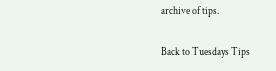archive of tips.

Back to Tuesdays Tips